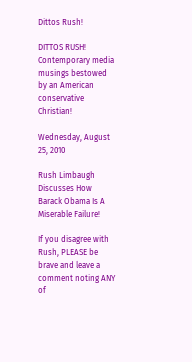Dittos Rush!

DITTOS RUSH! Contemporary media musings bestowed by an American conservative Christian!

Wednesday, August 25, 2010

Rush Limbaugh Discusses How Barack Obama Is A Miserable Failure!

If you disagree with Rush, PLEASE be brave and leave a comment noting ANY of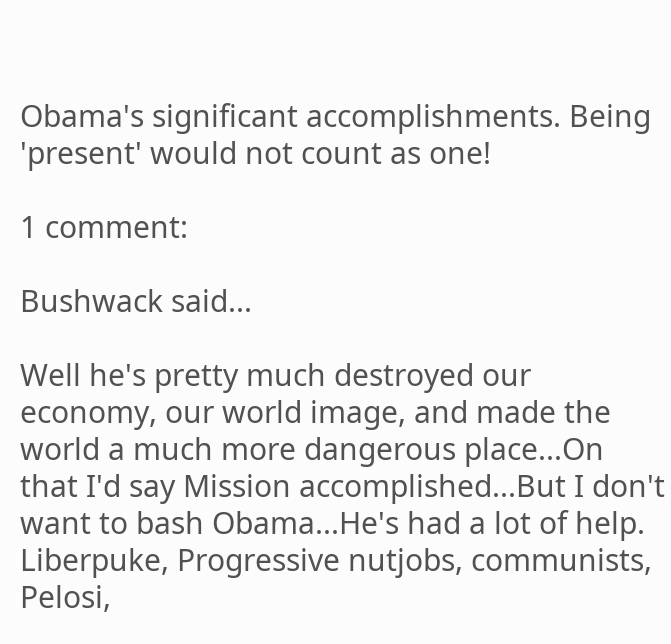Obama's significant accomplishments. Being 'present' would not count as one!

1 comment:

Bushwack said...

Well he's pretty much destroyed our economy, our world image, and made the world a much more dangerous place...On that I'd say Mission accomplished...But I don't want to bash Obama...He's had a lot of help. Liberpuke, Progressive nutjobs, communists, Pelosi,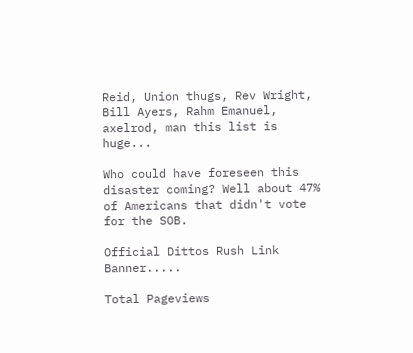Reid, Union thugs, Rev Wright, Bill Ayers, Rahm Emanuel, axelrod, man this list is huge...

Who could have foreseen this disaster coming? Well about 47% of Americans that didn't vote for the SOB.

Official Dittos Rush Link Banner.....

Total Pageviews